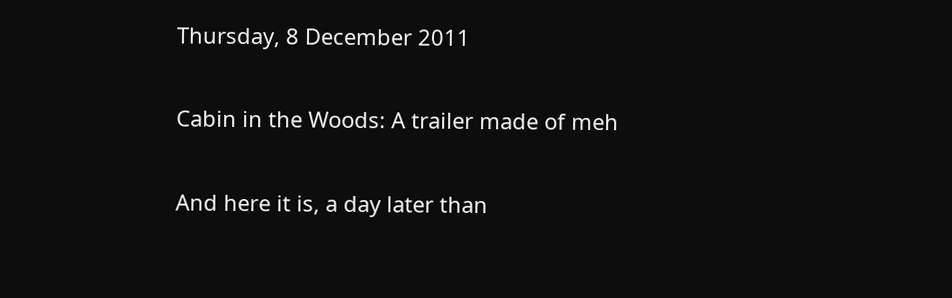Thursday, 8 December 2011

Cabin in the Woods: A trailer made of meh

And here it is, a day later than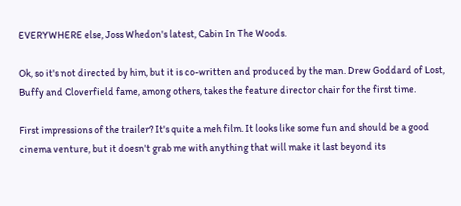EVERYWHERE else, Joss Whedon's latest, Cabin In The Woods.

Ok, so it's not directed by him, but it is co-written and produced by the man. Drew Goddard of Lost, Buffy and Cloverfield fame, among others, takes the feature director chair for the first time.

First impressions of the trailer? It's quite a meh film. It looks like some fun and should be a good cinema venture, but it doesn't grab me with anything that will make it last beyond its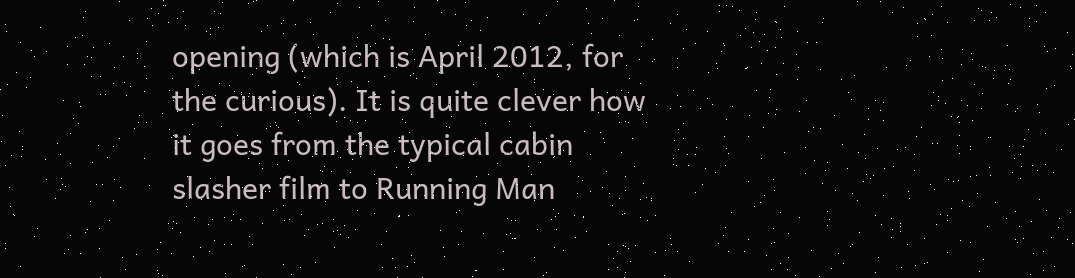opening (which is April 2012, for the curious). It is quite clever how it goes from the typical cabin slasher film to Running Man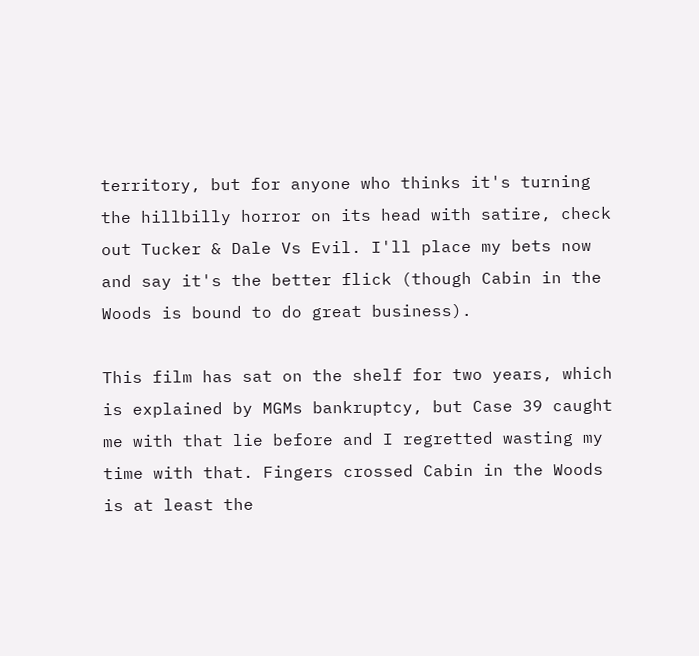territory, but for anyone who thinks it's turning the hillbilly horror on its head with satire, check out Tucker & Dale Vs Evil. I'll place my bets now and say it's the better flick (though Cabin in the Woods is bound to do great business).

This film has sat on the shelf for two years, which is explained by MGMs bankruptcy, but Case 39 caught me with that lie before and I regretted wasting my time with that. Fingers crossed Cabin in the Woods is at least the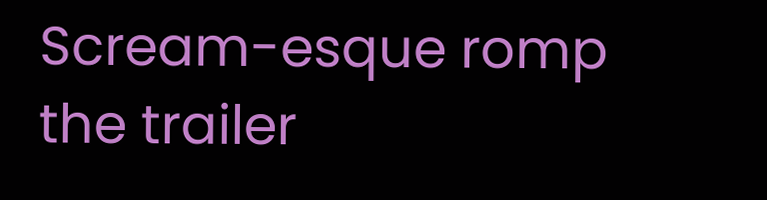Scream-esque romp the trailer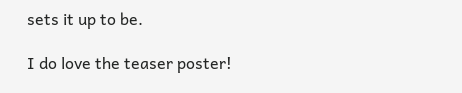sets it up to be.

I do love the teaser poster!